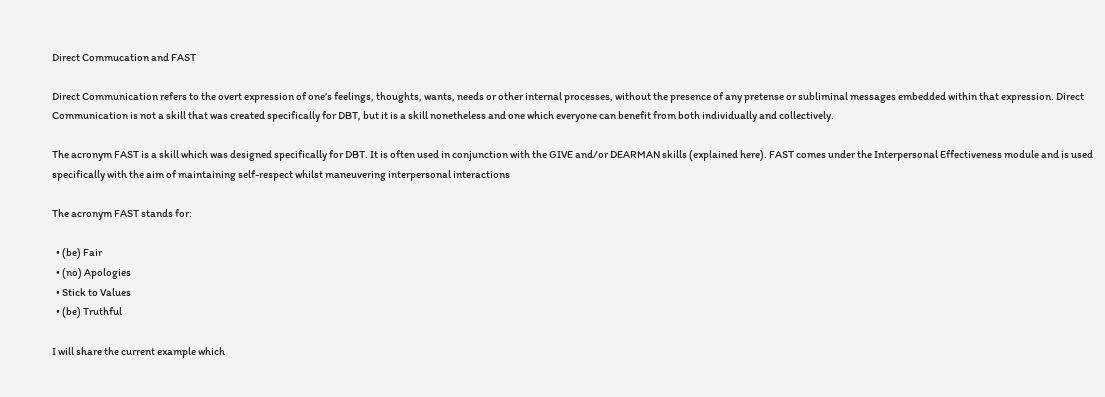Direct Commucation and FAST

Direct Communication refers to the overt expression of one’s feelings, thoughts, wants, needs or other internal processes, without the presence of any pretense or subliminal messages embedded within that expression. Direct Communication is not a skill that was created specifically for DBT, but it is a skill nonetheless and one which everyone can benefit from both individually and collectively.

The acronym FAST is a skill which was designed specifically for DBT. It is often used in conjunction with the GIVE and/or DEARMAN skills (explained here). FAST comes under the Interpersonal Effectiveness module and is used specifically with the aim of maintaining self-respect whilst maneuvering interpersonal interactions

The acronym FAST stands for:

  • (be) Fair
  • (no) Apologies
  • Stick to Values
  • (be) Truthful

I will share the current example which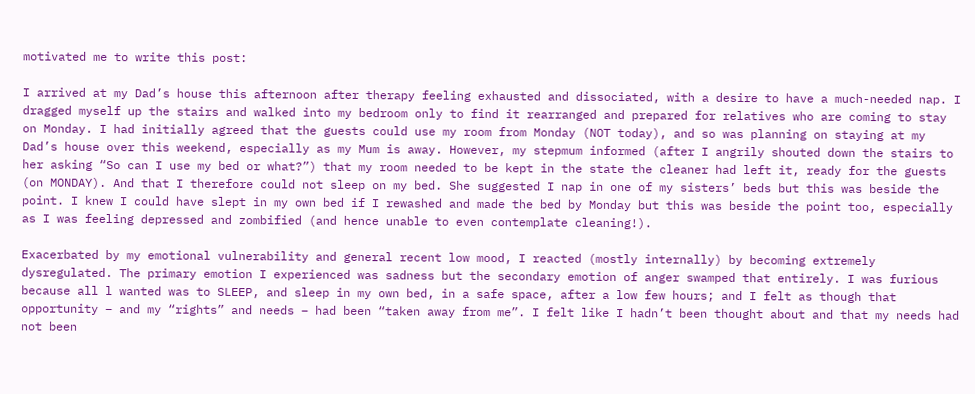motivated me to write this post:

I arrived at my Dad’s house this afternoon after therapy feeling exhausted and dissociated, with a desire to have a much-needed nap. I dragged myself up the stairs and walked into my bedroom only to find it rearranged and prepared for relatives who are coming to stay on Monday. I had initially agreed that the guests could use my room from Monday (NOT today), and so was planning on staying at my Dad’s house over this weekend, especially as my Mum is away. However, my stepmum informed (after I angrily shouted down the stairs to her asking “So can I use my bed or what?”) that my room needed to be kept in the state the cleaner had left it, ready for the guests (on MONDAY). And that I therefore could not sleep on my bed. She suggested I nap in one of my sisters’ beds but this was beside the point. I knew I could have slept in my own bed if I rewashed and made the bed by Monday but this was beside the point too, especially as I was feeling depressed and zombified (and hence unable to even contemplate cleaning!).

Exacerbated by my emotional vulnerability and general recent low mood, I reacted (mostly internally) by becoming extremely dysregulated. The primary emotion I experienced was sadness but the secondary emotion of anger swamped that entirely. I was furious because all l wanted was to SLEEP, and sleep in my own bed, in a safe space, after a low few hours; and I felt as though that opportunity – and my “rights” and needs – had been “taken away from me”. I felt like I hadn’t been thought about and that my needs had not been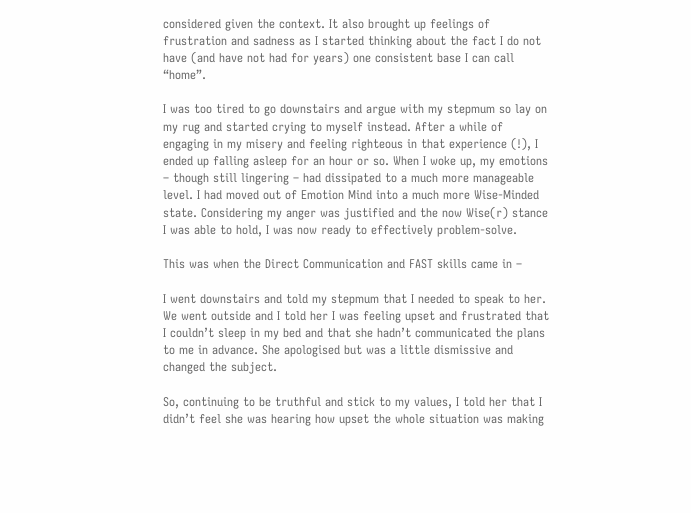considered given the context. It also brought up feelings of frustration and sadness as I started thinking about the fact I do not have (and have not had for years) one consistent base I can call “home”.

I was too tired to go downstairs and argue with my stepmum so lay on my rug and started crying to myself instead. After a while of engaging in my misery and feeling righteous in that experience (!), I ended up falling asleep for an hour or so. When I woke up, my emotions – though still lingering – had dissipated to a much more manageable level. I had moved out of Emotion Mind into a much more Wise-Minded state. Considering my anger was justified and the now Wise(r) stance I was able to hold, I was now ready to effectively problem-solve.

This was when the Direct Communication and FAST skills came in –

I went downstairs and told my stepmum that I needed to speak to her. We went outside and I told her I was feeling upset and frustrated that I couldn’t sleep in my bed and that she hadn’t communicated the plans to me in advance. She apologised but was a little dismissive and changed the subject.

So, continuing to be truthful and stick to my values, I told her that I didn’t feel she was hearing how upset the whole situation was making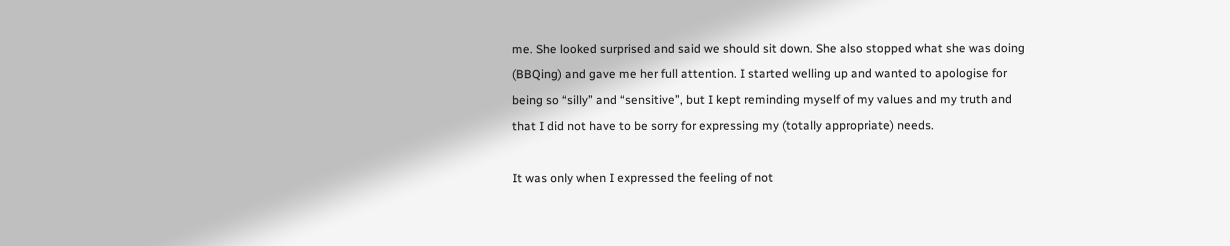me. She looked surprised and said we should sit down. She also stopped what she was doing (BBQing) and gave me her full attention. I started welling up and wanted to apologise for being so “silly” and “sensitive”, but I kept reminding myself of my values and my truth and that I did not have to be sorry for expressing my (totally appropriate) needs.

It was only when I expressed the feeling of not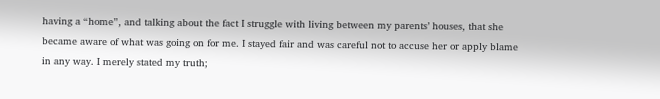having a “home”, and talking about the fact I struggle with living between my parents’ houses, that she became aware of what was going on for me. I stayed fair and was careful not to accuse her or apply blame in any way. I merely stated my truth;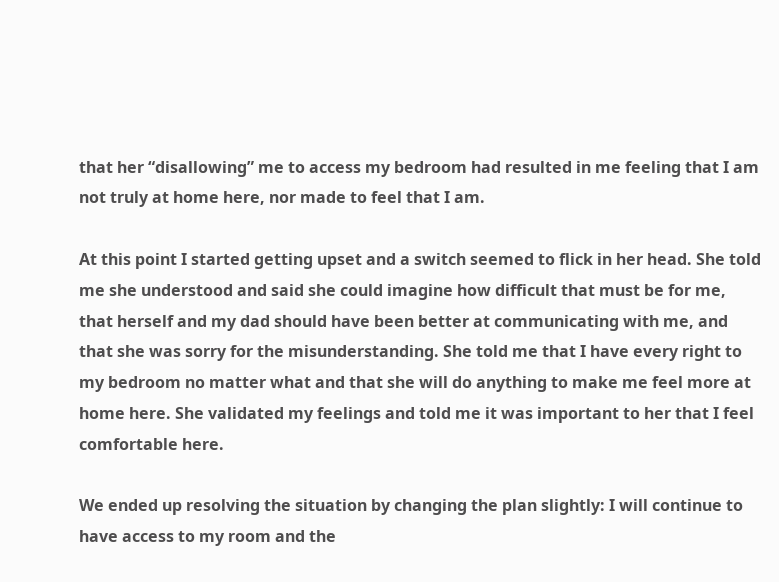that her “disallowing” me to access my bedroom had resulted in me feeling that I am not truly at home here, nor made to feel that I am.

At this point I started getting upset and a switch seemed to flick in her head. She told me she understood and said she could imagine how difficult that must be for me, that herself and my dad should have been better at communicating with me, and that she was sorry for the misunderstanding. She told me that I have every right to my bedroom no matter what and that she will do anything to make me feel more at home here. She validated my feelings and told me it was important to her that I feel comfortable here.

We ended up resolving the situation by changing the plan slightly: I will continue to have access to my room and the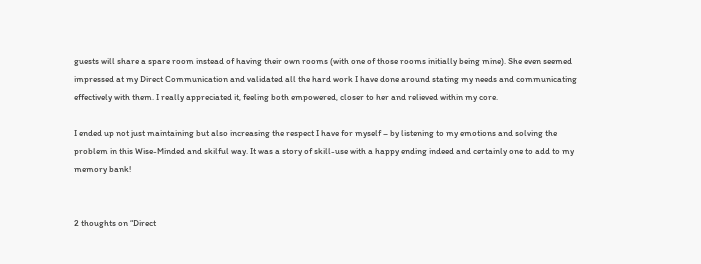guests will share a spare room instead of having their own rooms (with one of those rooms initially being mine). She even seemed impressed at my Direct Communication and validated all the hard work I have done around stating my needs and communicating effectively with them. I really appreciated it, feeling both empowered, closer to her and relieved within my core.

I ended up not just maintaining but also increasing the respect I have for myself – by listening to my emotions and solving the problem in this Wise-Minded and skilful way. It was a story of skill-use with a happy ending indeed and certainly one to add to my memory bank!


2 thoughts on “Direct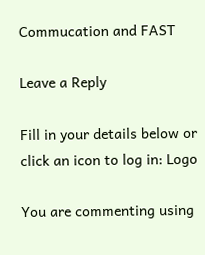Commucation and FAST

Leave a Reply

Fill in your details below or click an icon to log in: Logo

You are commenting using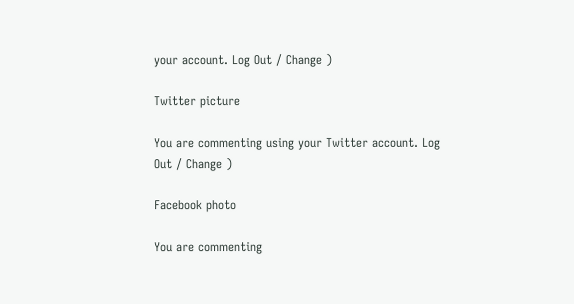your account. Log Out / Change )

Twitter picture

You are commenting using your Twitter account. Log Out / Change )

Facebook photo

You are commenting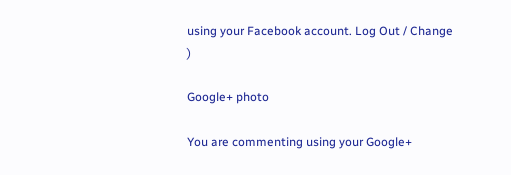using your Facebook account. Log Out / Change )

Google+ photo

You are commenting using your Google+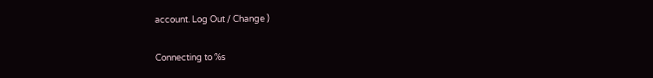account. Log Out / Change )

Connecting to %s